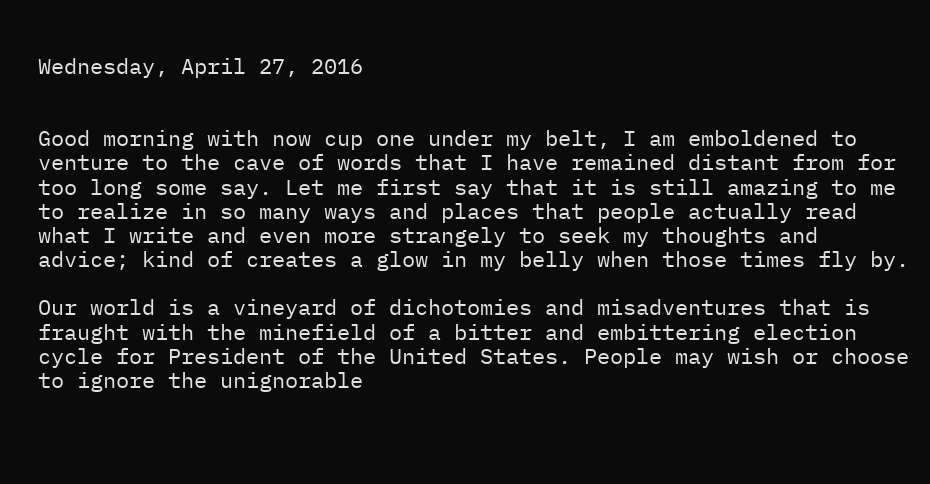Wednesday, April 27, 2016


Good morning with now cup one under my belt, I am emboldened to venture to the cave of words that I have remained distant from for too long some say. Let me first say that it is still amazing to me to realize in so many ways and places that people actually read what I write and even more strangely to seek my thoughts and advice; kind of creates a glow in my belly when those times fly by.

Our world is a vineyard of dichotomies and misadventures that is fraught with the minefield of a bitter and embittering election cycle for President of the United States. People may wish or choose to ignore the unignorable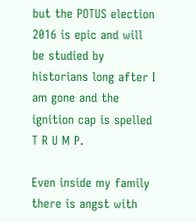but the POTUS election 2016 is epic and will be studied by historians long after I am gone and the ignition cap is spelled T R U M P.

Even inside my family there is angst with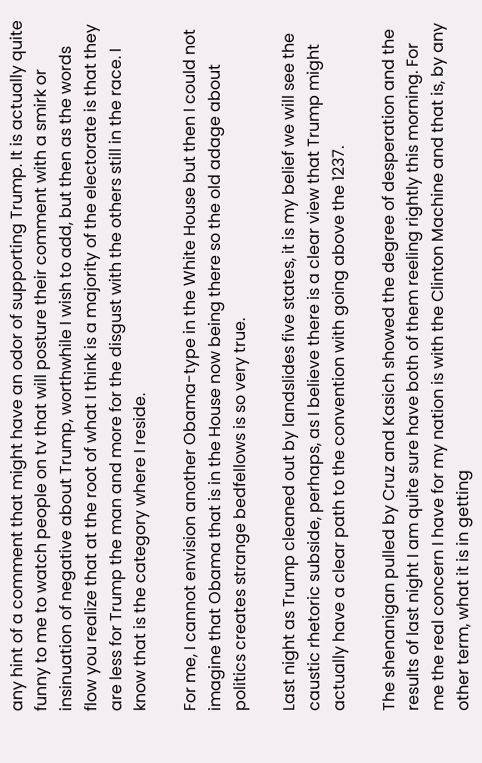any hint of a comment that might have an odor of supporting Trump. It is actually quite funny to me to watch people on tv that will posture their comment with a smirk or insinuation of negative about Trump, worthwhile I wish to add, but then as the words flow you realize that at the root of what I think is a majority of the electorate is that they are less for Trump the man and more for the disgust with the others still in the race. I know that is the category where I reside.

For me, I cannot envision another Obama-type in the White House but then I could not imagine that Obama that is in the House now being there so the old adage about politics creates strange bedfellows is so very true.

Last night as Trump cleaned out by landslides five states, it is my belief we will see the caustic rhetoric subside, perhaps, as I believe there is a clear view that Trump might actually have a clear path to the convention with going above the 1237.

The shenanigan pulled by Cruz and Kasich showed the degree of desperation and the results of last night I am quite sure have both of them reeling rightly this morning. For me the real concern I have for my nation is with the Clinton Machine and that is, by any other term, what it is in getting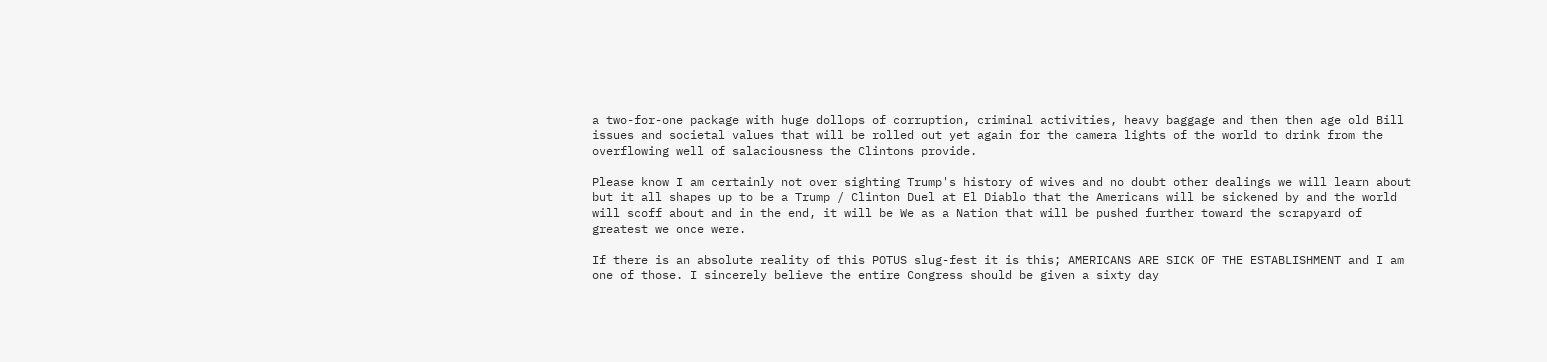a two-for-one package with huge dollops of corruption, criminal activities, heavy baggage and then then age old Bill issues and societal values that will be rolled out yet again for the camera lights of the world to drink from the overflowing well of salaciousness the Clintons provide.

Please know I am certainly not over sighting Trump's history of wives and no doubt other dealings we will learn about but it all shapes up to be a Trump / Clinton Duel at El Diablo that the Americans will be sickened by and the world will scoff about and in the end, it will be We as a Nation that will be pushed further toward the scrapyard of greatest we once were.

If there is an absolute reality of this POTUS slug-fest it is this; AMERICANS ARE SICK OF THE ESTABLISHMENT and I am one of those. I sincerely believe the entire Congress should be given a sixty day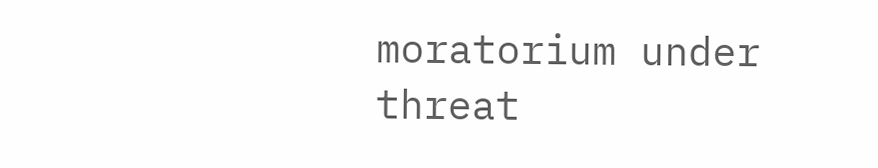moratorium under threat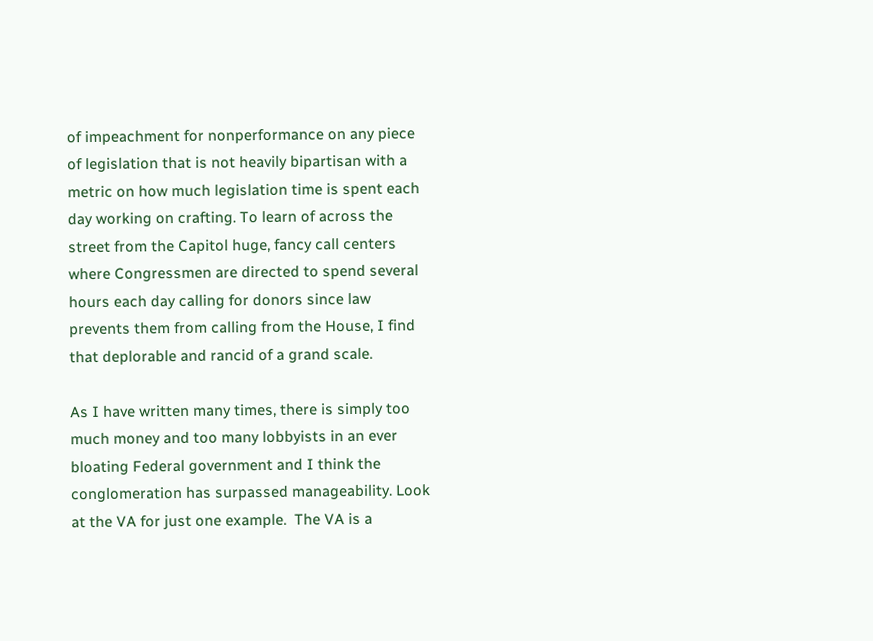of impeachment for nonperformance on any piece of legislation that is not heavily bipartisan with a metric on how much legislation time is spent each day working on crafting. To learn of across the street from the Capitol huge, fancy call centers where Congressmen are directed to spend several hours each day calling for donors since law prevents them from calling from the House, I find that deplorable and rancid of a grand scale.

As I have written many times, there is simply too much money and too many lobbyists in an ever bloating Federal government and I think the conglomeration has surpassed manageability. Look at the VA for just one example.  The VA is a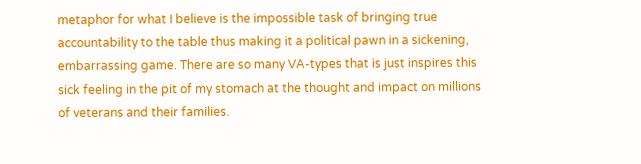metaphor for what I believe is the impossible task of bringing true accountability to the table thus making it a political pawn in a sickening, embarrassing game. There are so many VA-types that is just inspires this sick feeling in the pit of my stomach at the thought and impact on millions of veterans and their families.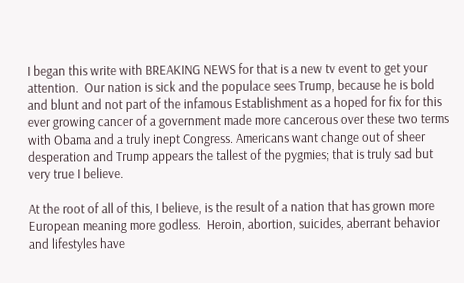I began this write with BREAKING NEWS for that is a new tv event to get your attention.  Our nation is sick and the populace sees Trump, because he is bold and blunt and not part of the infamous Establishment as a hoped for fix for this ever growing cancer of a government made more cancerous over these two terms with Obama and a truly inept Congress. Americans want change out of sheer desperation and Trump appears the tallest of the pygmies; that is truly sad but very true I believe.

At the root of all of this, I believe, is the result of a nation that has grown more European meaning more godless.  Heroin, abortion, suicides, aberrant behavior and lifestyles have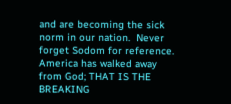and are becoming the sick norm in our nation.  Never forget Sodom for reference. America has walked away from God; THAT IS THE BREAKING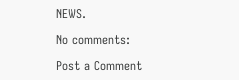NEWS.

No comments:

Post a Comment